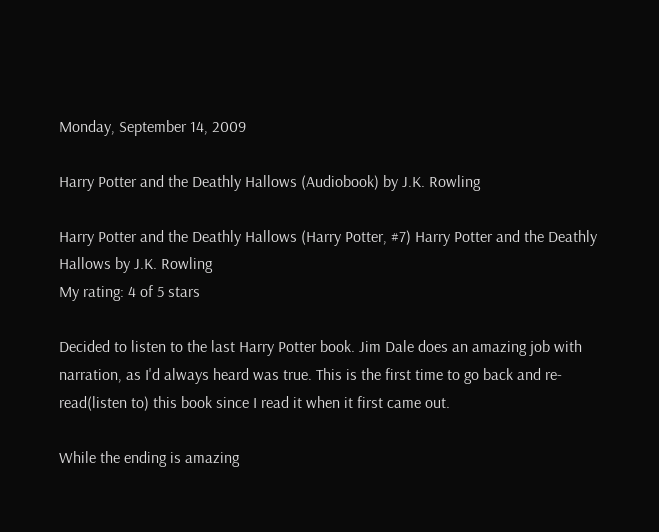Monday, September 14, 2009

Harry Potter and the Deathly Hallows (Audiobook) by J.K. Rowling

Harry Potter and the Deathly Hallows (Harry Potter, #7) Harry Potter and the Deathly Hallows by J.K. Rowling
My rating: 4 of 5 stars

Decided to listen to the last Harry Potter book. Jim Dale does an amazing job with narration, as I'd always heard was true. This is the first time to go back and re-read(listen to) this book since I read it when it first came out.

While the ending is amazing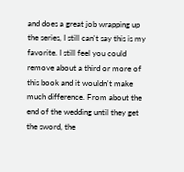and does a great job wrapping up the series, I still can't say this is my favorite. I still feel you could remove about a third or more of this book and it wouldn't make much difference. From about the end of the wedding until they get the sword, the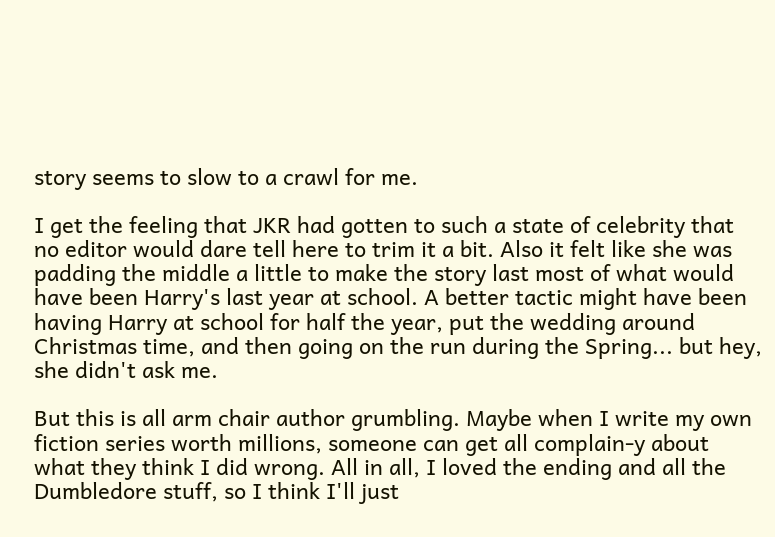story seems to slow to a crawl for me.

I get the feeling that JKR had gotten to such a state of celebrity that no editor would dare tell here to trim it a bit. Also it felt like she was padding the middle a little to make the story last most of what would have been Harry's last year at school. A better tactic might have been having Harry at school for half the year, put the wedding around Christmas time, and then going on the run during the Spring... but hey, she didn't ask me.

But this is all arm chair author grumbling. Maybe when I write my own fiction series worth millions, someone can get all complain-y about what they think I did wrong. All in all, I loved the ending and all the Dumbledore stuff, so I think I'll just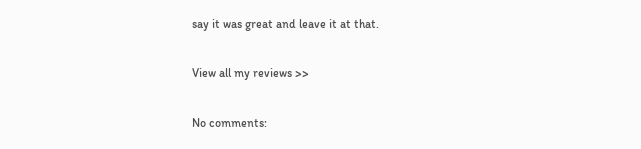say it was great and leave it at that.

View all my reviews >>

No comments: